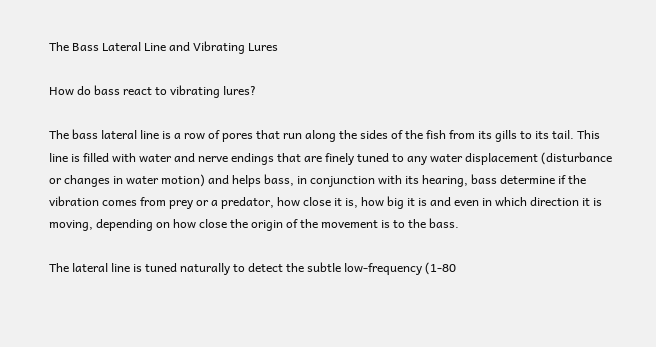The Bass Lateral Line and Vibrating Lures

How do bass react to vibrating lures?

The bass lateral line is a row of pores that run along the sides of the fish from its gills to its tail. This line is filled with water and nerve endings that are finely tuned to any water displacement (disturbance or changes in water motion) and helps bass, in conjunction with its hearing, bass determine if the vibration comes from prey or a predator, how close it is, how big it is and even in which direction it is moving, depending on how close the origin of the movement is to the bass.

The lateral line is tuned naturally to detect the subtle low-frequency (1-80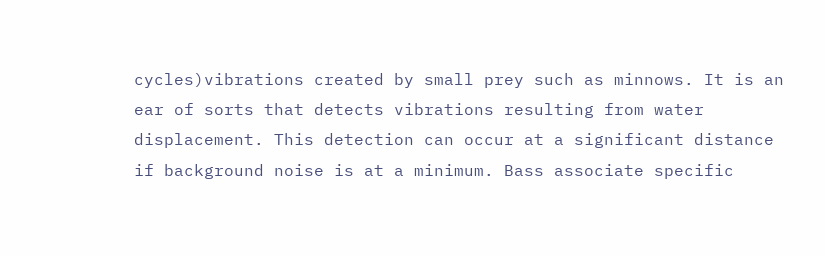cycles)vibrations created by small prey such as minnows. It is an ear of sorts that detects vibrations resulting from water displacement. This detection can occur at a significant distance if background noise is at a minimum. Bass associate specific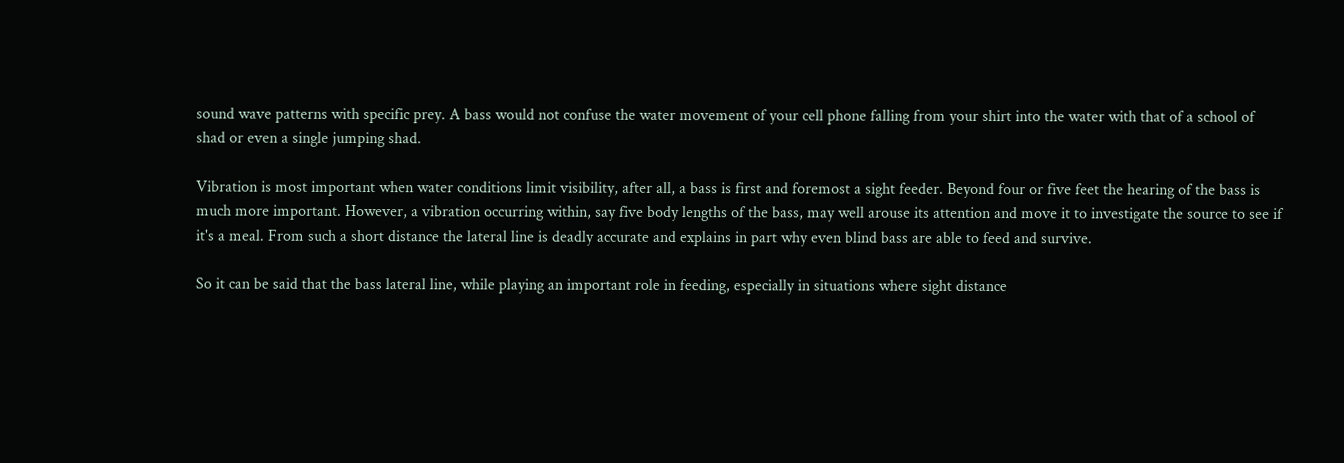sound wave patterns with specific prey. A bass would not confuse the water movement of your cell phone falling from your shirt into the water with that of a school of shad or even a single jumping shad.

Vibration is most important when water conditions limit visibility, after all, a bass is first and foremost a sight feeder. Beyond four or five feet the hearing of the bass is much more important. However, a vibration occurring within, say five body lengths of the bass, may well arouse its attention and move it to investigate the source to see if it's a meal. From such a short distance the lateral line is deadly accurate and explains in part why even blind bass are able to feed and survive.

So it can be said that the bass lateral line, while playing an important role in feeding, especially in situations where sight distance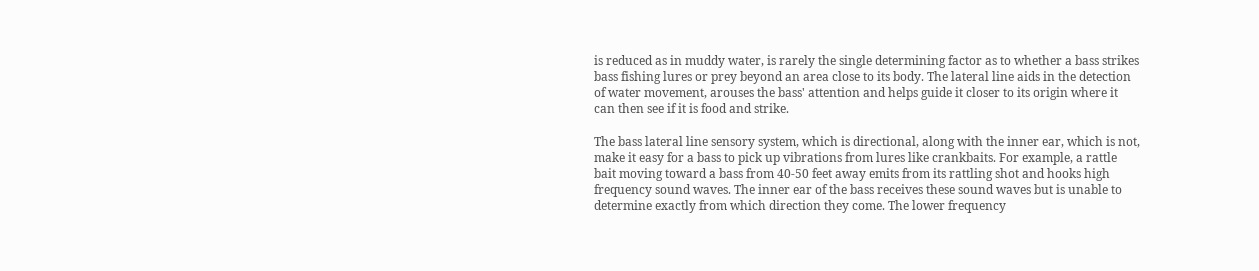is reduced as in muddy water, is rarely the single determining factor as to whether a bass strikes bass fishing lures or prey beyond an area close to its body. The lateral line aids in the detection of water movement, arouses the bass' attention and helps guide it closer to its origin where it can then see if it is food and strike.

The bass lateral line sensory system, which is directional, along with the inner ear, which is not, make it easy for a bass to pick up vibrations from lures like crankbaits. For example, a rattle bait moving toward a bass from 40-50 feet away emits from its rattling shot and hooks high frequency sound waves. The inner ear of the bass receives these sound waves but is unable to determine exactly from which direction they come. The lower frequency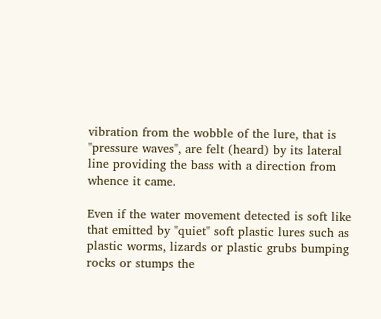vibration from the wobble of the lure, that is "pressure waves", are felt (heard) by its lateral line providing the bass with a direction from whence it came.

Even if the water movement detected is soft like that emitted by "quiet" soft plastic lures such as plastic worms, lizards or plastic grubs bumping rocks or stumps the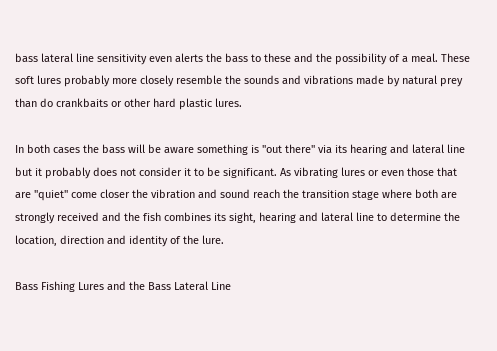bass lateral line sensitivity even alerts the bass to these and the possibility of a meal. These soft lures probably more closely resemble the sounds and vibrations made by natural prey than do crankbaits or other hard plastic lures.

In both cases the bass will be aware something is "out there" via its hearing and lateral line but it probably does not consider it to be significant. As vibrating lures or even those that are "quiet" come closer the vibration and sound reach the transition stage where both are strongly received and the fish combines its sight, hearing and lateral line to determine the location, direction and identity of the lure.

Bass Fishing Lures and the Bass Lateral Line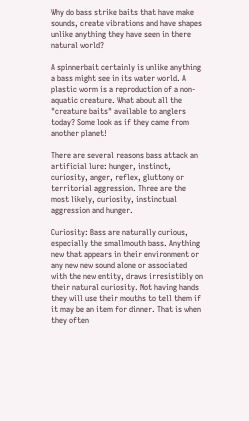Why do bass strike baits that have make sounds, create vibrations and have shapes unlike anything they have seen in there natural world?

A spinnerbait certainly is unlike anything a bass might see in its water world. A plastic worm is a reproduction of a non-aquatic creature. What about all the "creature baits" available to anglers today? Some look as if they came from another planet!

There are several reasons bass attack an artificial lure: hunger, instinct, curiosity, anger, reflex, gluttony or territorial aggression. Three are the most likely, curiosity, instinctual aggression and hunger.

Curiosity: Bass are naturally curious, especially the smallmouth bass. Anything new that appears in their environment or any new new sound alone or associated with the new entity, draws irresistibly on their natural curiosity. Not having hands they will use their mouths to tell them if it may be an item for dinner. That is when they often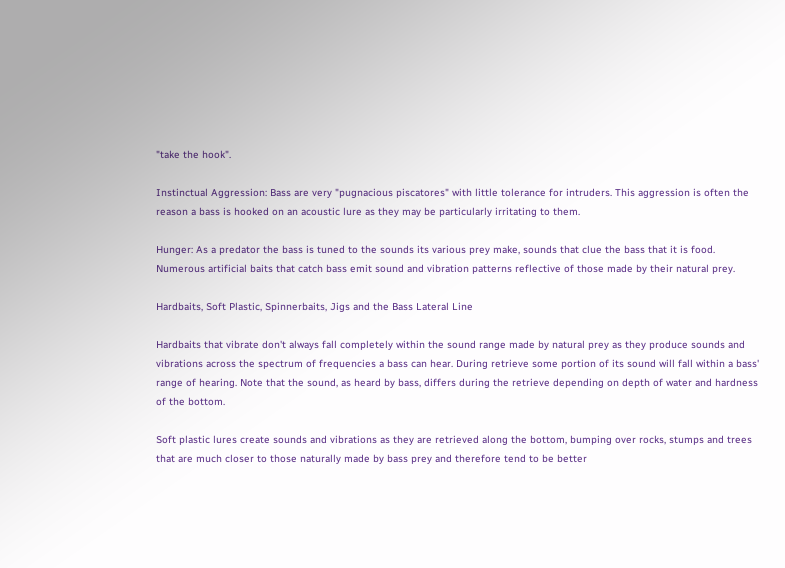"take the hook".

Instinctual Aggression: Bass are very "pugnacious piscatores" with little tolerance for intruders. This aggression is often the reason a bass is hooked on an acoustic lure as they may be particularly irritating to them.

Hunger: As a predator the bass is tuned to the sounds its various prey make, sounds that clue the bass that it is food. Numerous artificial baits that catch bass emit sound and vibration patterns reflective of those made by their natural prey.

Hardbaits, Soft Plastic, Spinnerbaits, Jigs and the Bass Lateral Line

Hardbaits that vibrate don't always fall completely within the sound range made by natural prey as they produce sounds and vibrations across the spectrum of frequencies a bass can hear. During retrieve some portion of its sound will fall within a bass' range of hearing. Note that the sound, as heard by bass, differs during the retrieve depending on depth of water and hardness of the bottom.

Soft plastic lures create sounds and vibrations as they are retrieved along the bottom, bumping over rocks, stumps and trees that are much closer to those naturally made by bass prey and therefore tend to be better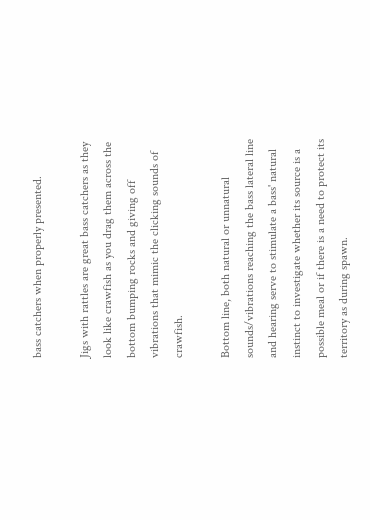bass catchers when properly presented.

Jigs with rattles are great bass catchers as they look like crawfish as you drag them across the bottom bumping rocks and giving off vibrations that mimic the clicking sounds of crawfish.

Bottom line, both natural or unnatural sounds/vibrations reaching the bass lateral line and hearing serve to stimulate a bass' natural instinct to investigate whether its source is a possible meal or if there is a need to protect its territory as during spawn.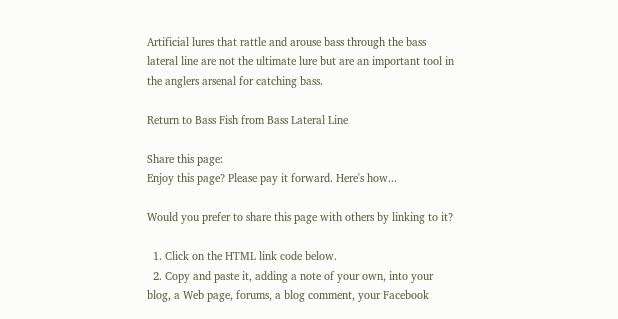Artificial lures that rattle and arouse bass through the bass lateral line are not the ultimate lure but are an important tool in the anglers arsenal for catching bass.

Return to Bass Fish from Bass Lateral Line

Share this page:
Enjoy this page? Please pay it forward. Here's how...

Would you prefer to share this page with others by linking to it?

  1. Click on the HTML link code below.
  2. Copy and paste it, adding a note of your own, into your blog, a Web page, forums, a blog comment, your Facebook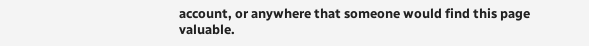account, or anywhere that someone would find this page valuable.